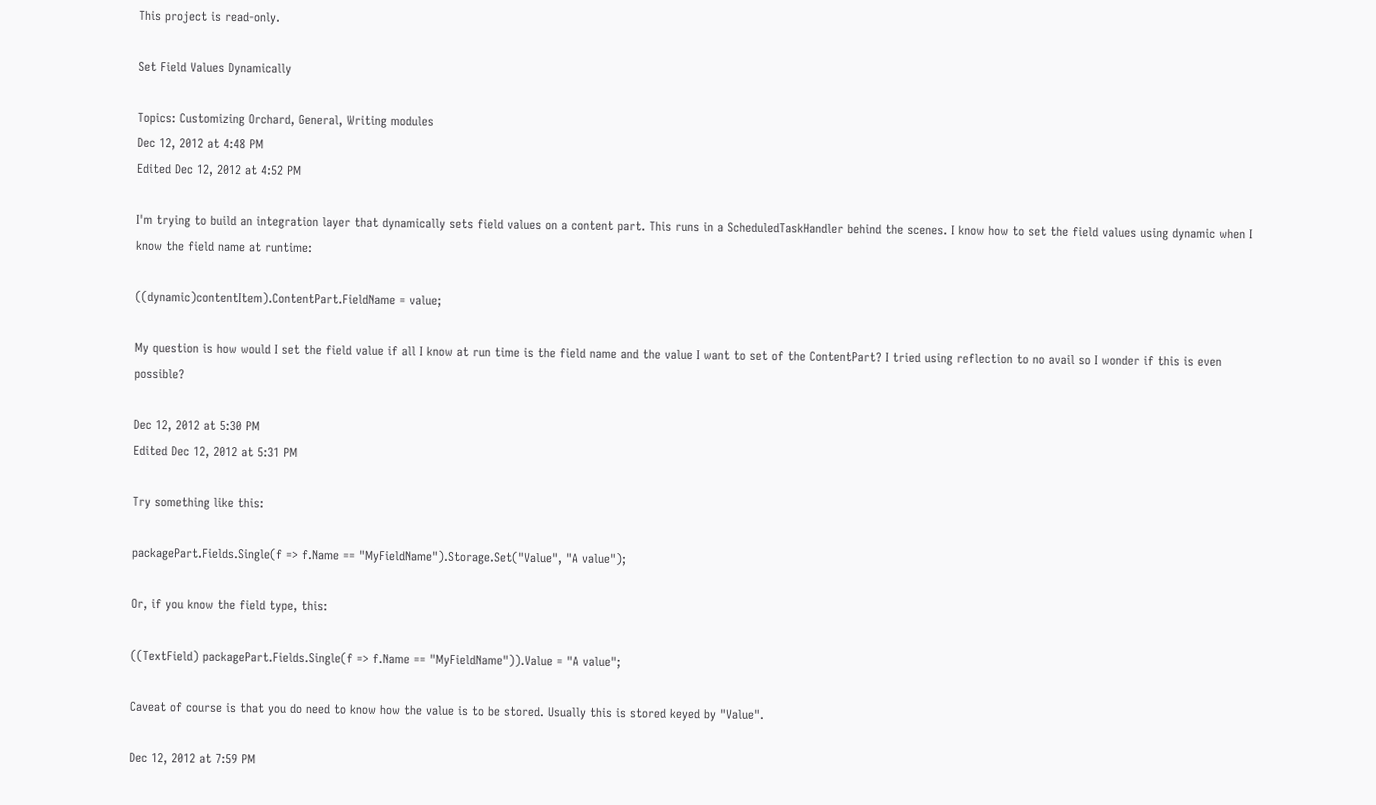This project is read-only.

Set Field Values Dynamically

Topics: Customizing Orchard, General, Writing modules
Dec 12, 2012 at 4:48 PM
Edited Dec 12, 2012 at 4:52 PM

I'm trying to build an integration layer that dynamically sets field values on a content part. This runs in a ScheduledTaskHandler behind the scenes. I know how to set the field values using dynamic when I know the field name at runtime:

((dynamic)contentItem).ContentPart.FieldName = value;

My question is how would I set the field value if all I know at run time is the field name and the value I want to set of the ContentPart? I tried using reflection to no avail so I wonder if this is even possible?

Dec 12, 2012 at 5:30 PM
Edited Dec 12, 2012 at 5:31 PM

Try something like this:

packagePart.Fields.Single(f => f.Name == "MyFieldName").Storage.Set("Value", "A value");

Or, if you know the field type, this:

((TextField) packagePart.Fields.Single(f => f.Name == "MyFieldName")).Value = "A value";

Caveat of course is that you do need to know how the value is to be stored. Usually this is stored keyed by "Value".

Dec 12, 2012 at 7:59 PM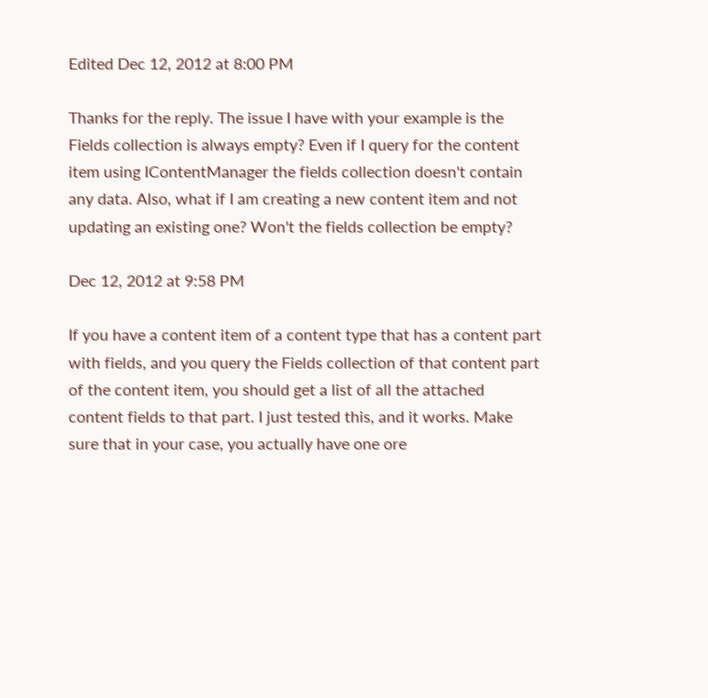Edited Dec 12, 2012 at 8:00 PM

Thanks for the reply. The issue I have with your example is the Fields collection is always empty? Even if I query for the content item using IContentManager the fields collection doesn't contain any data. Also, what if I am creating a new content item and not updating an existing one? Won't the fields collection be empty?

Dec 12, 2012 at 9:58 PM

If you have a content item of a content type that has a content part with fields, and you query the Fields collection of that content part of the content item, you should get a list of all the attached content fields to that part. I just tested this, and it works. Make sure that in your case, you actually have one ore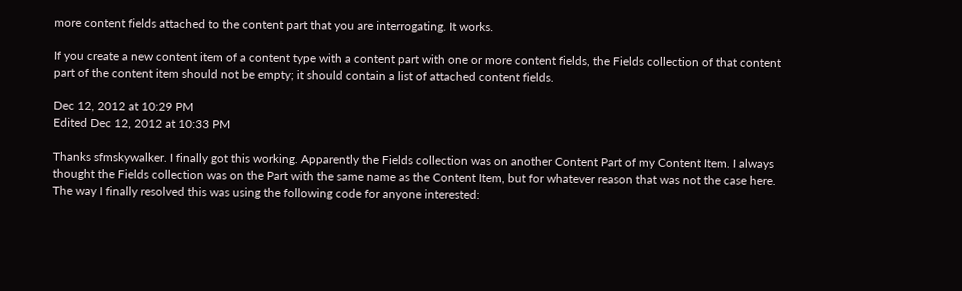more content fields attached to the content part that you are interrogating. It works.

If you create a new content item of a content type with a content part with one or more content fields, the Fields collection of that content part of the content item should not be empty; it should contain a list of attached content fields.

Dec 12, 2012 at 10:29 PM
Edited Dec 12, 2012 at 10:33 PM

Thanks sfmskywalker. I finally got this working. Apparently the Fields collection was on another Content Part of my Content Item. I always thought the Fields collection was on the Part with the same name as the Content Item, but for whatever reason that was not the case here. The way I finally resolved this was using the following code for anyone interested: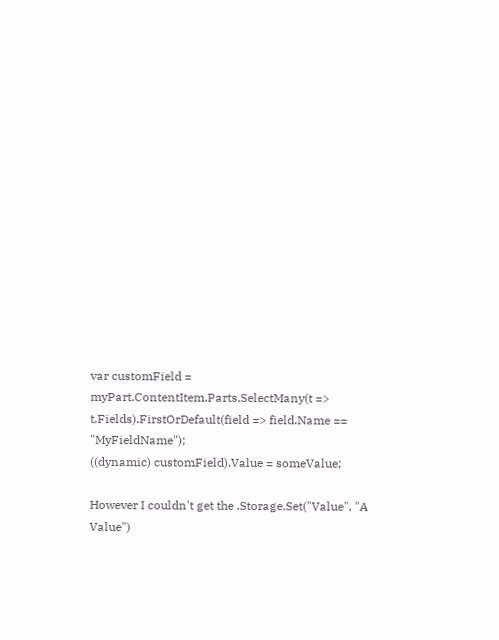var customField = myPart.ContentItem.Parts.SelectMany(t => t.Fields).FirstOrDefault(field => field.Name == "MyFieldName");
((dynamic) customField).Value = someValue;

However I couldn't get the .Storage.Set("Value", "A Value")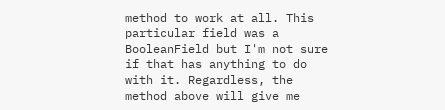method to work at all. This particular field was a BooleanField but I'm not sure if that has anything to do with it. Regardless, the method above will give me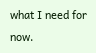what I need for now.